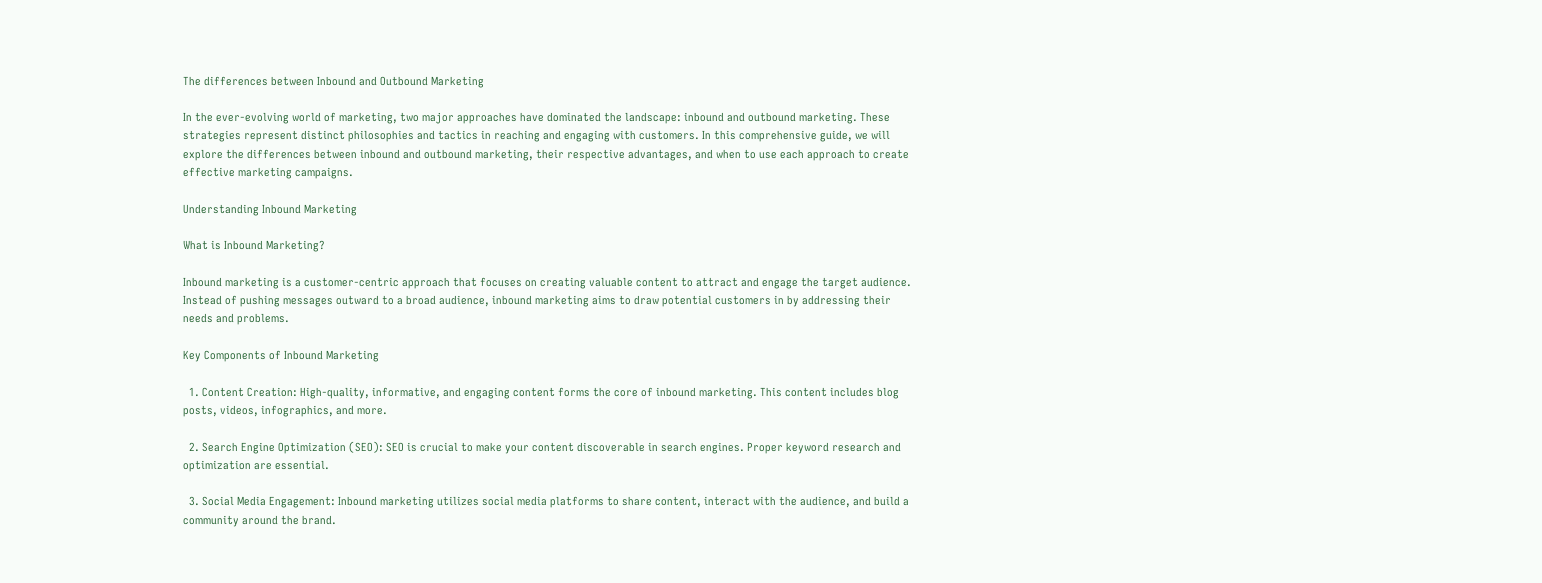The differences between Inbound and Outbound Marketing

In the ever-evolving world of marketing, two major approaches have dominated the landscape: inbound and outbound marketing. These strategies represent distinct philosophies and tactics in reaching and engaging with customers. In this comprehensive guide, we will explore the differences between inbound and outbound marketing, their respective advantages, and when to use each approach to create effective marketing campaigns.

Understanding Inbound Marketing

What is Inbound Marketing?

Inbound marketing is a customer-centric approach that focuses on creating valuable content to attract and engage the target audience. Instead of pushing messages outward to a broad audience, inbound marketing aims to draw potential customers in by addressing their needs and problems.

Key Components of Inbound Marketing

  1. Content Creation: High-quality, informative, and engaging content forms the core of inbound marketing. This content includes blog posts, videos, infographics, and more.

  2. Search Engine Optimization (SEO): SEO is crucial to make your content discoverable in search engines. Proper keyword research and optimization are essential.

  3. Social Media Engagement: Inbound marketing utilizes social media platforms to share content, interact with the audience, and build a community around the brand.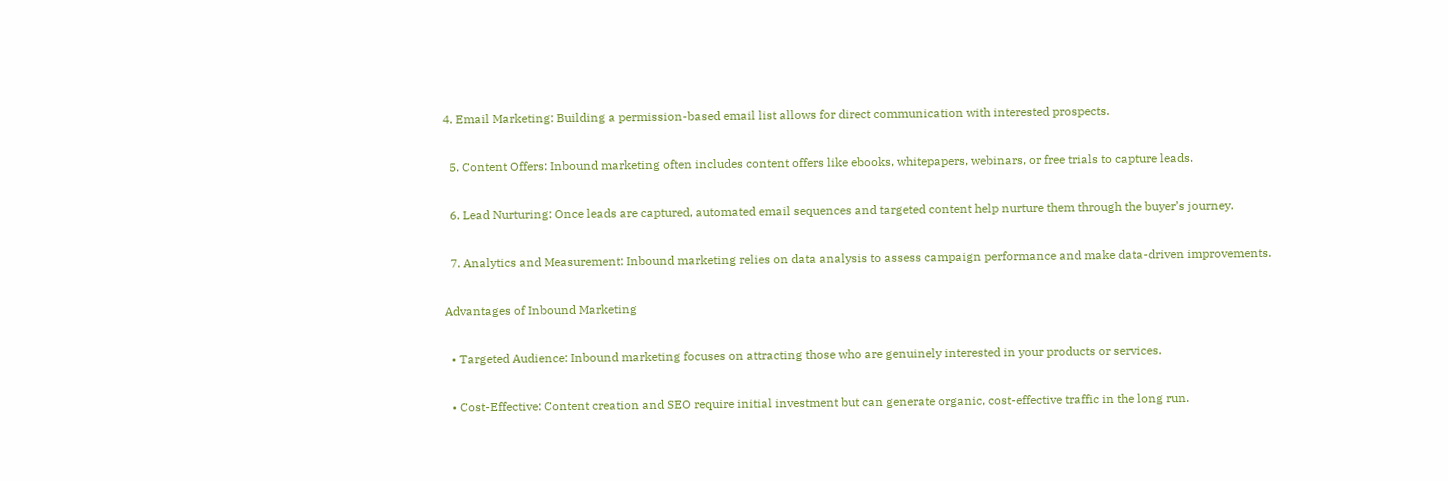4. Email Marketing: Building a permission-based email list allows for direct communication with interested prospects.

  5. Content Offers: Inbound marketing often includes content offers like ebooks, whitepapers, webinars, or free trials to capture leads.

  6. Lead Nurturing: Once leads are captured, automated email sequences and targeted content help nurture them through the buyer’s journey.

  7. Analytics and Measurement: Inbound marketing relies on data analysis to assess campaign performance and make data-driven improvements.

Advantages of Inbound Marketing

  • Targeted Audience: Inbound marketing focuses on attracting those who are genuinely interested in your products or services.

  • Cost-Effective: Content creation and SEO require initial investment but can generate organic, cost-effective traffic in the long run.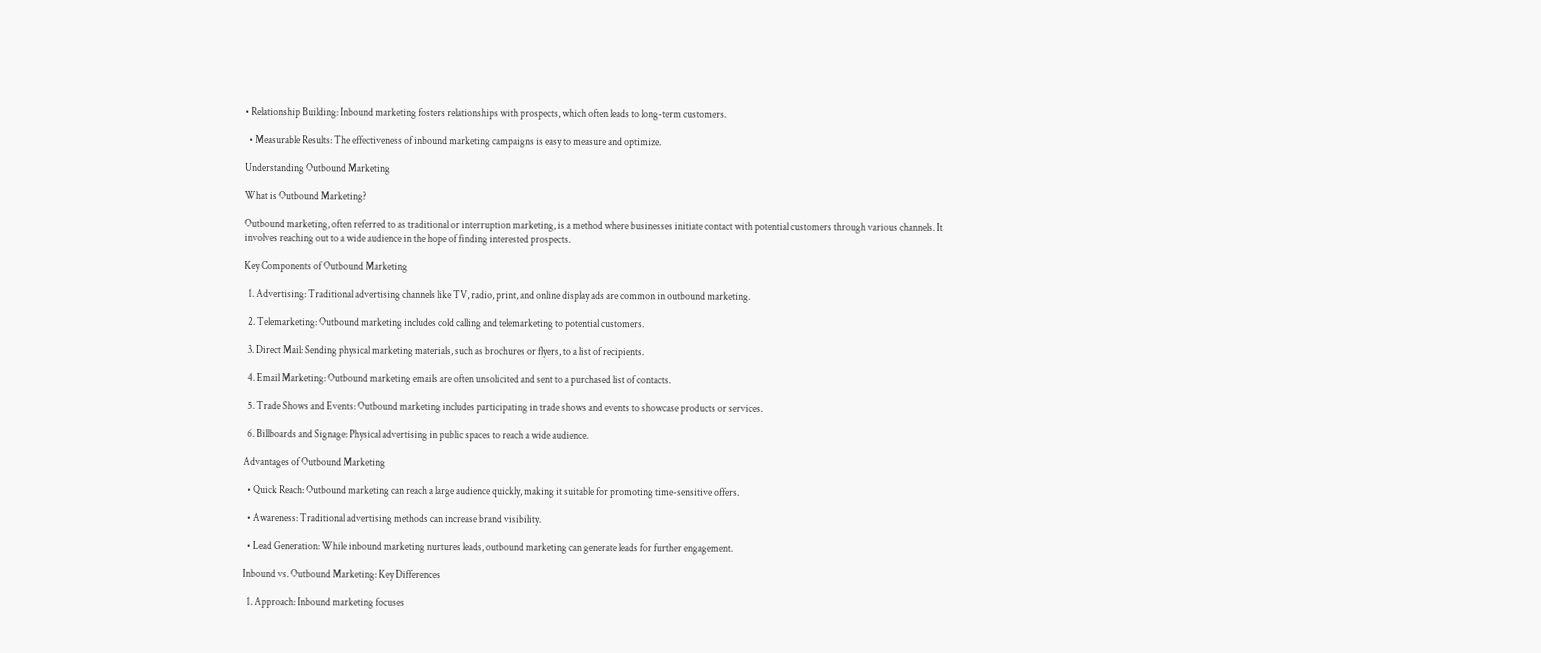• Relationship Building: Inbound marketing fosters relationships with prospects, which often leads to long-term customers.

  • Measurable Results: The effectiveness of inbound marketing campaigns is easy to measure and optimize.

Understanding Outbound Marketing

What is Outbound Marketing?

Outbound marketing, often referred to as traditional or interruption marketing, is a method where businesses initiate contact with potential customers through various channels. It involves reaching out to a wide audience in the hope of finding interested prospects.

Key Components of Outbound Marketing

  1. Advertising: Traditional advertising channels like TV, radio, print, and online display ads are common in outbound marketing.

  2. Telemarketing: Outbound marketing includes cold calling and telemarketing to potential customers.

  3. Direct Mail: Sending physical marketing materials, such as brochures or flyers, to a list of recipients.

  4. Email Marketing: Outbound marketing emails are often unsolicited and sent to a purchased list of contacts.

  5. Trade Shows and Events: Outbound marketing includes participating in trade shows and events to showcase products or services.

  6. Billboards and Signage: Physical advertising in public spaces to reach a wide audience.

Advantages of Outbound Marketing

  • Quick Reach: Outbound marketing can reach a large audience quickly, making it suitable for promoting time-sensitive offers.

  • Awareness: Traditional advertising methods can increase brand visibility.

  • Lead Generation: While inbound marketing nurtures leads, outbound marketing can generate leads for further engagement.

Inbound vs. Outbound Marketing: Key Differences

  1. Approach: Inbound marketing focuses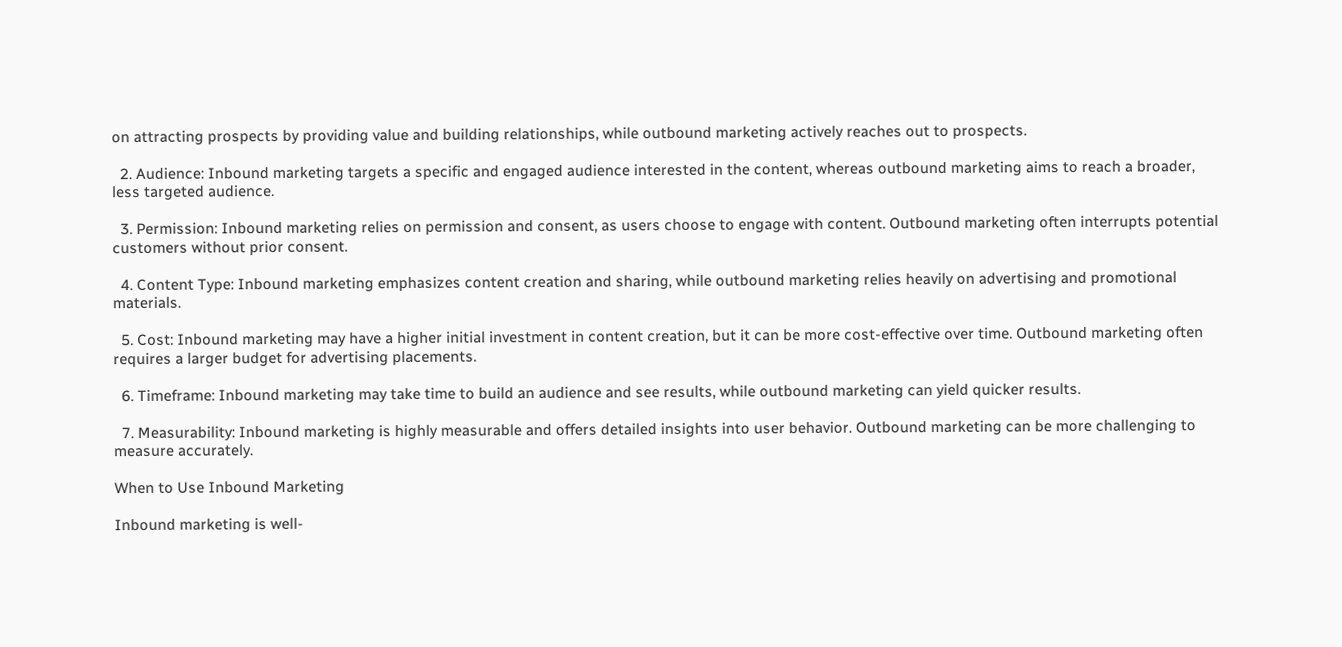on attracting prospects by providing value and building relationships, while outbound marketing actively reaches out to prospects.

  2. Audience: Inbound marketing targets a specific and engaged audience interested in the content, whereas outbound marketing aims to reach a broader, less targeted audience.

  3. Permission: Inbound marketing relies on permission and consent, as users choose to engage with content. Outbound marketing often interrupts potential customers without prior consent.

  4. Content Type: Inbound marketing emphasizes content creation and sharing, while outbound marketing relies heavily on advertising and promotional materials.

  5. Cost: Inbound marketing may have a higher initial investment in content creation, but it can be more cost-effective over time. Outbound marketing often requires a larger budget for advertising placements.

  6. Timeframe: Inbound marketing may take time to build an audience and see results, while outbound marketing can yield quicker results.

  7. Measurability: Inbound marketing is highly measurable and offers detailed insights into user behavior. Outbound marketing can be more challenging to measure accurately.

When to Use Inbound Marketing

Inbound marketing is well-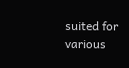suited for various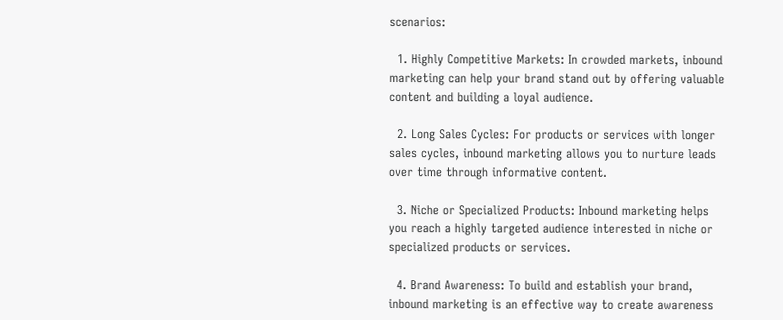scenarios:

  1. Highly Competitive Markets: In crowded markets, inbound marketing can help your brand stand out by offering valuable content and building a loyal audience.

  2. Long Sales Cycles: For products or services with longer sales cycles, inbound marketing allows you to nurture leads over time through informative content.

  3. Niche or Specialized Products: Inbound marketing helps you reach a highly targeted audience interested in niche or specialized products or services.

  4. Brand Awareness: To build and establish your brand, inbound marketing is an effective way to create awareness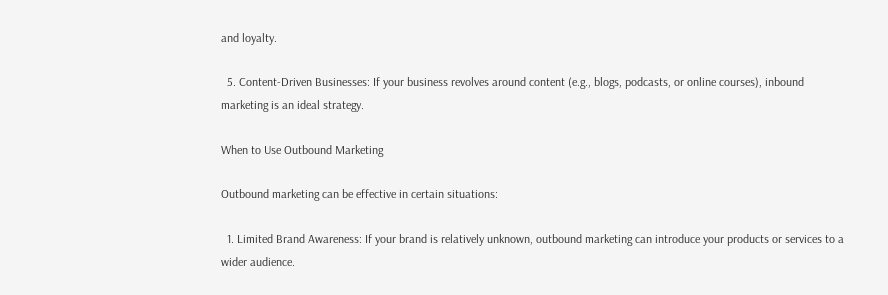and loyalty.

  5. Content-Driven Businesses: If your business revolves around content (e.g., blogs, podcasts, or online courses), inbound marketing is an ideal strategy.

When to Use Outbound Marketing

Outbound marketing can be effective in certain situations:

  1. Limited Brand Awareness: If your brand is relatively unknown, outbound marketing can introduce your products or services to a wider audience.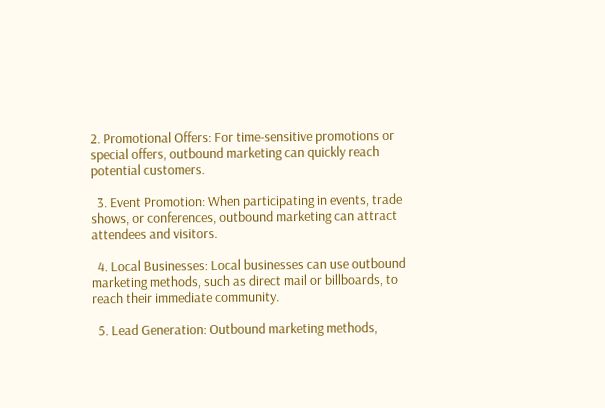2. Promotional Offers: For time-sensitive promotions or special offers, outbound marketing can quickly reach potential customers.

  3. Event Promotion: When participating in events, trade shows, or conferences, outbound marketing can attract attendees and visitors.

  4. Local Businesses: Local businesses can use outbound marketing methods, such as direct mail or billboards, to reach their immediate community.

  5. Lead Generation: Outbound marketing methods,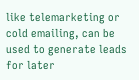like telemarketing or cold emailing, can be used to generate leads for later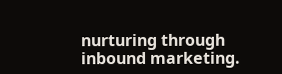nurturing through inbound marketing.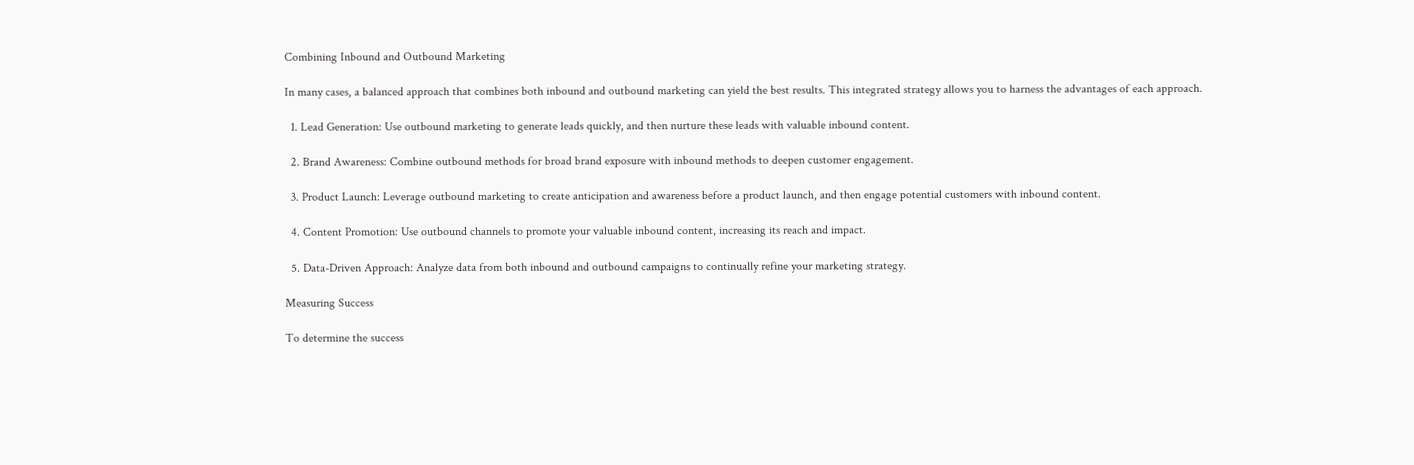Combining Inbound and Outbound Marketing

In many cases, a balanced approach that combines both inbound and outbound marketing can yield the best results. This integrated strategy allows you to harness the advantages of each approach.

  1. Lead Generation: Use outbound marketing to generate leads quickly, and then nurture these leads with valuable inbound content.

  2. Brand Awareness: Combine outbound methods for broad brand exposure with inbound methods to deepen customer engagement.

  3. Product Launch: Leverage outbound marketing to create anticipation and awareness before a product launch, and then engage potential customers with inbound content.

  4. Content Promotion: Use outbound channels to promote your valuable inbound content, increasing its reach and impact.

  5. Data-Driven Approach: Analyze data from both inbound and outbound campaigns to continually refine your marketing strategy.

Measuring Success

To determine the success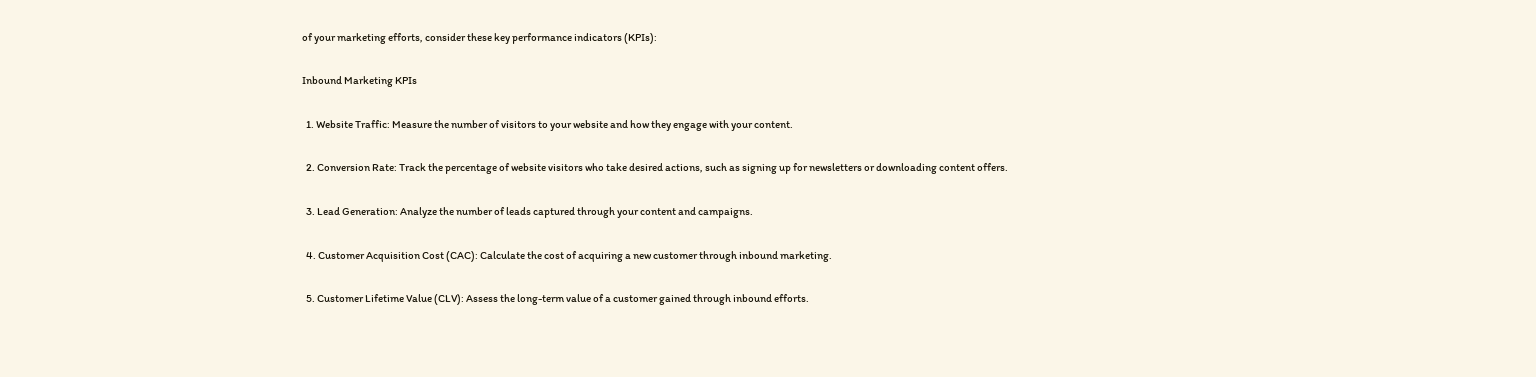of your marketing efforts, consider these key performance indicators (KPIs):

Inbound Marketing KPIs

  1. Website Traffic: Measure the number of visitors to your website and how they engage with your content.

  2. Conversion Rate: Track the percentage of website visitors who take desired actions, such as signing up for newsletters or downloading content offers.

  3. Lead Generation: Analyze the number of leads captured through your content and campaigns.

  4. Customer Acquisition Cost (CAC): Calculate the cost of acquiring a new customer through inbound marketing.

  5. Customer Lifetime Value (CLV): Assess the long-term value of a customer gained through inbound efforts.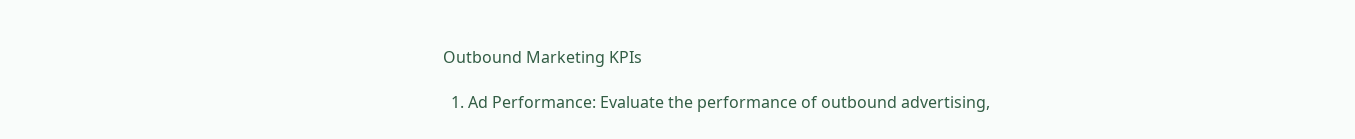Outbound Marketing KPIs

  1. Ad Performance: Evaluate the performance of outbound advertising,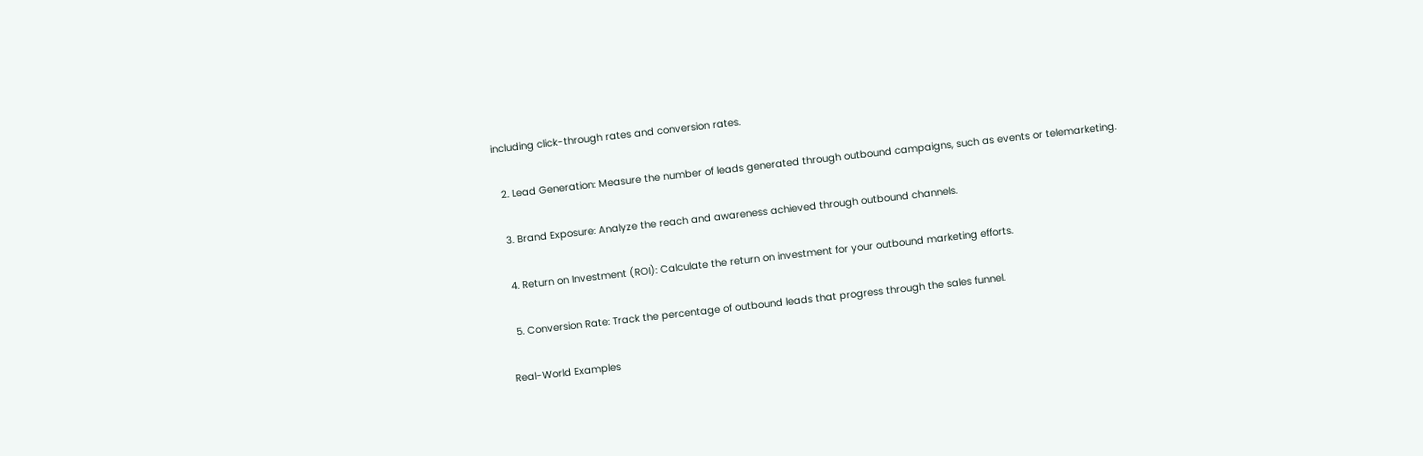including click-through rates and conversion rates.

  2. Lead Generation: Measure the number of leads generated through outbound campaigns, such as events or telemarketing.

  3. Brand Exposure: Analyze the reach and awareness achieved through outbound channels.

  4. Return on Investment (ROI): Calculate the return on investment for your outbound marketing efforts.

  5. Conversion Rate: Track the percentage of outbound leads that progress through the sales funnel.

Real-World Examples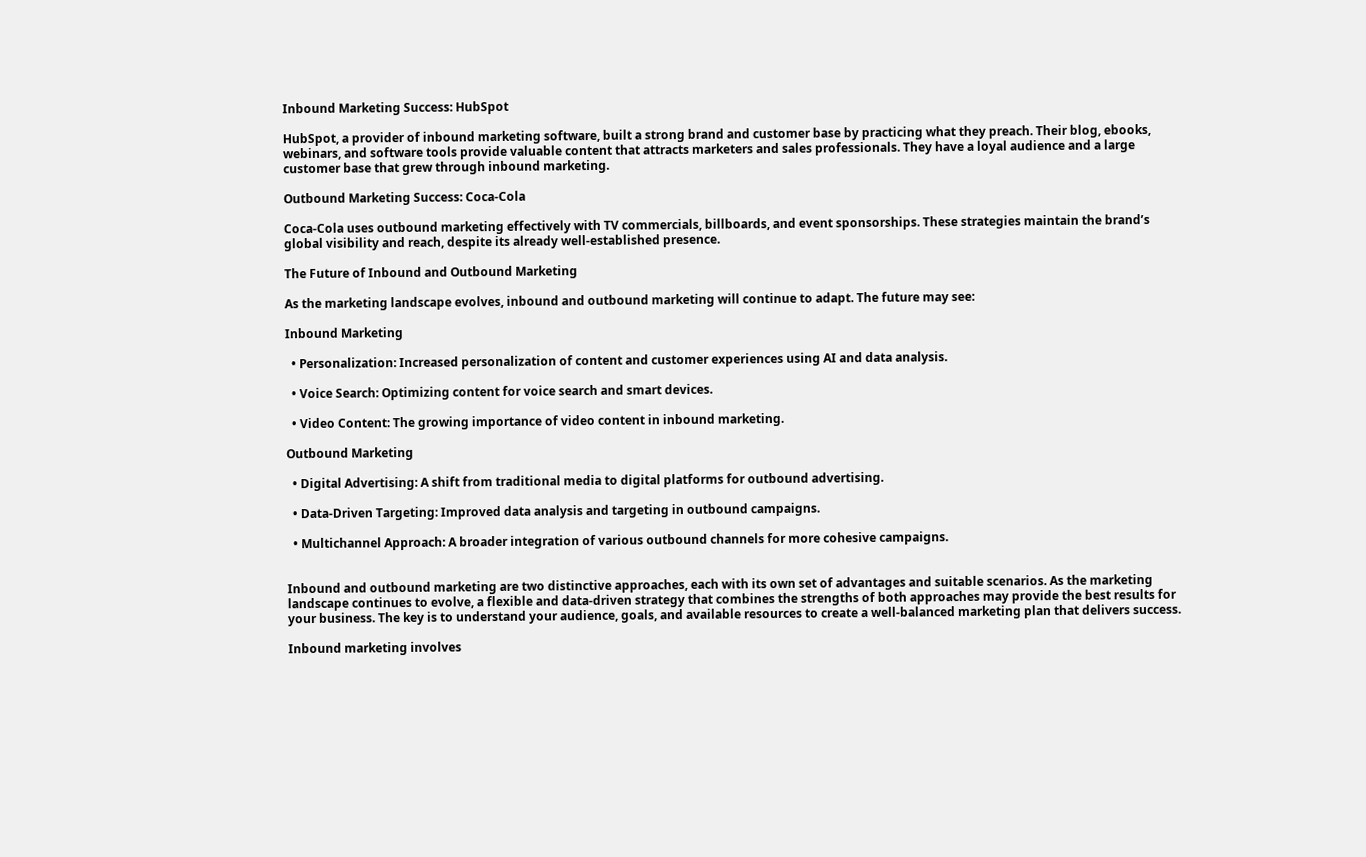Inbound Marketing Success: HubSpot

HubSpot, a provider of inbound marketing software, built a strong brand and customer base by practicing what they preach. Their blog, ebooks, webinars, and software tools provide valuable content that attracts marketers and sales professionals. They have a loyal audience and a large customer base that grew through inbound marketing.

Outbound Marketing Success: Coca-Cola

Coca-Cola uses outbound marketing effectively with TV commercials, billboards, and event sponsorships. These strategies maintain the brand’s global visibility and reach, despite its already well-established presence.

The Future of Inbound and Outbound Marketing

As the marketing landscape evolves, inbound and outbound marketing will continue to adapt. The future may see:

Inbound Marketing

  • Personalization: Increased personalization of content and customer experiences using AI and data analysis.

  • Voice Search: Optimizing content for voice search and smart devices.

  • Video Content: The growing importance of video content in inbound marketing.

Outbound Marketing

  • Digital Advertising: A shift from traditional media to digital platforms for outbound advertising.

  • Data-Driven Targeting: Improved data analysis and targeting in outbound campaigns.

  • Multichannel Approach: A broader integration of various outbound channels for more cohesive campaigns.


Inbound and outbound marketing are two distinctive approaches, each with its own set of advantages and suitable scenarios. As the marketing landscape continues to evolve, a flexible and data-driven strategy that combines the strengths of both approaches may provide the best results for your business. The key is to understand your audience, goals, and available resources to create a well-balanced marketing plan that delivers success.

Inbound marketing involves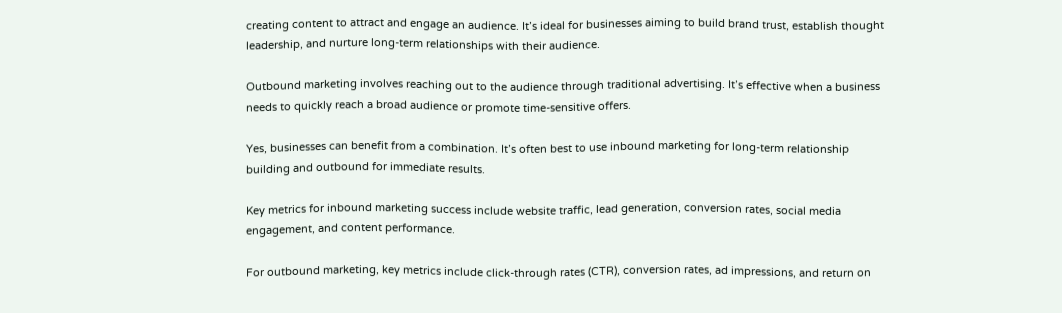creating content to attract and engage an audience. It’s ideal for businesses aiming to build brand trust, establish thought leadership, and nurture long-term relationships with their audience.

Outbound marketing involves reaching out to the audience through traditional advertising. It’s effective when a business needs to quickly reach a broad audience or promote time-sensitive offers.

Yes, businesses can benefit from a combination. It’s often best to use inbound marketing for long-term relationship building and outbound for immediate results.

Key metrics for inbound marketing success include website traffic, lead generation, conversion rates, social media engagement, and content performance.

For outbound marketing, key metrics include click-through rates (CTR), conversion rates, ad impressions, and return on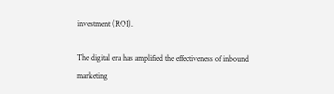investment (ROI).

The digital era has amplified the effectiveness of inbound marketing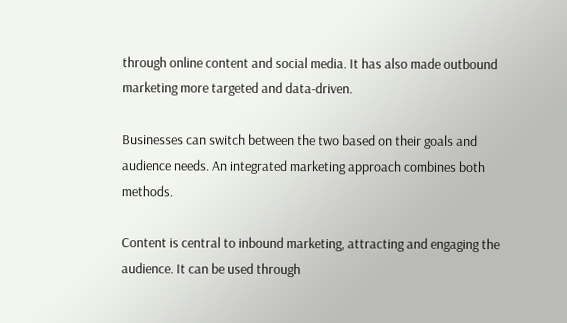through online content and social media. It has also made outbound marketing more targeted and data-driven.

Businesses can switch between the two based on their goals and audience needs. An integrated marketing approach combines both methods.

Content is central to inbound marketing, attracting and engaging the audience. It can be used through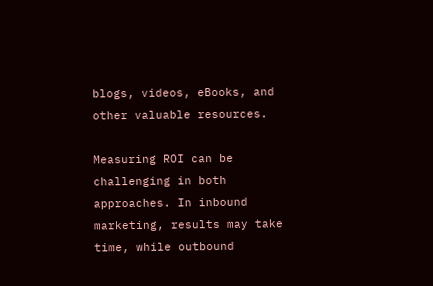blogs, videos, eBooks, and other valuable resources.

Measuring ROI can be challenging in both approaches. In inbound marketing, results may take time, while outbound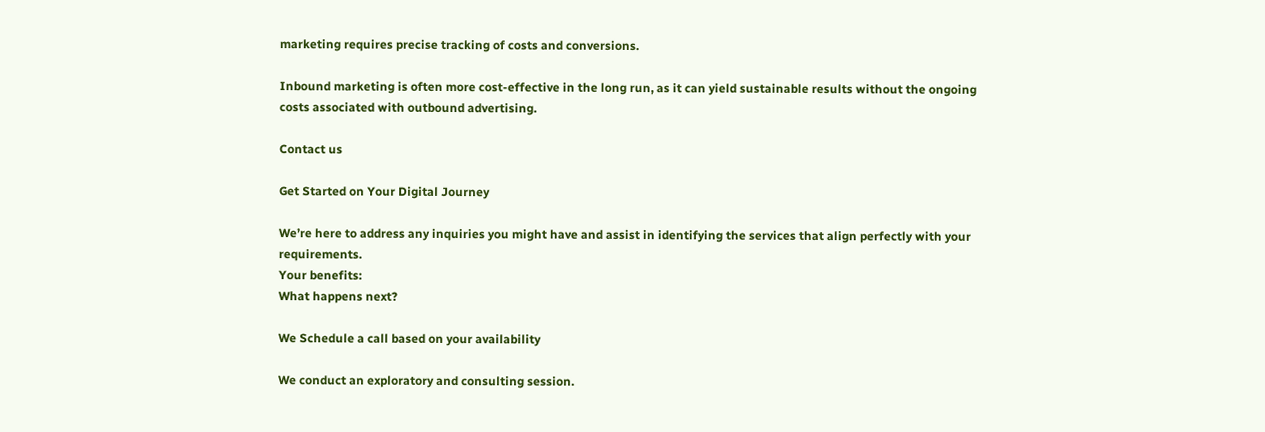marketing requires precise tracking of costs and conversions.

Inbound marketing is often more cost-effective in the long run, as it can yield sustainable results without the ongoing costs associated with outbound advertising.

Contact us

Get Started on Your Digital Journey

We’re here to address any inquiries you might have and assist in identifying the services that align perfectly with your requirements.
Your benefits:
What happens next?

We Schedule a call based on your availability

We conduct an exploratory and consulting session.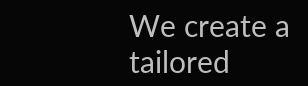We create a tailored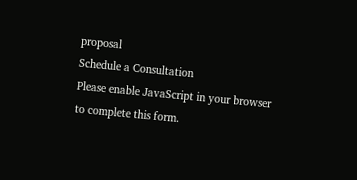proposal
Schedule a Consultation
Please enable JavaScript in your browser to complete this form.